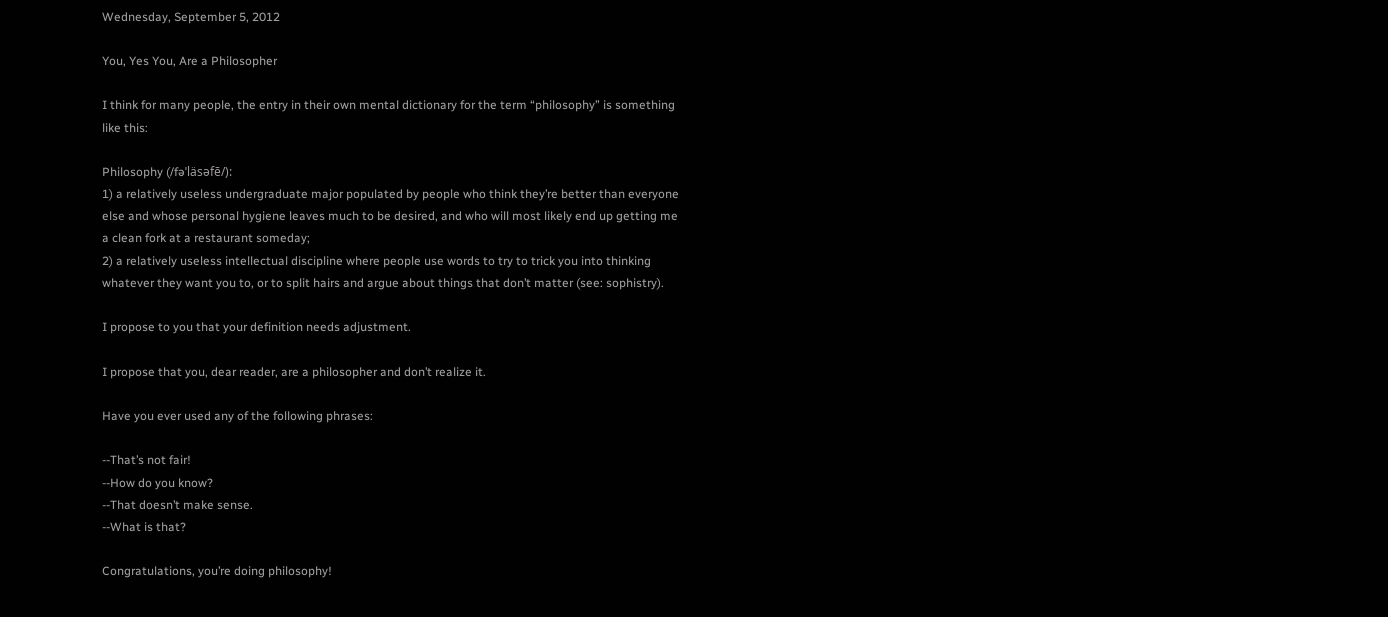Wednesday, September 5, 2012

You, Yes You, Are a Philosopher

I think for many people, the entry in their own mental dictionary for the term “philosophy” is something like this:

Philosophy (/fəˈläsəfē/):
1) a relatively useless undergraduate major populated by people who think they’re better than everyone else and whose personal hygiene leaves much to be desired, and who will most likely end up getting me a clean fork at a restaurant someday;
2) a relatively useless intellectual discipline where people use words to try to trick you into thinking whatever they want you to, or to split hairs and argue about things that don’t matter (see: sophistry).

I propose to you that your definition needs adjustment.

I propose that you, dear reader, are a philosopher and don’t realize it.

Have you ever used any of the following phrases:

--That’s not fair!
--How do you know?
--That doesn’t make sense.
--What is that?

Congratulations, you’re doing philosophy!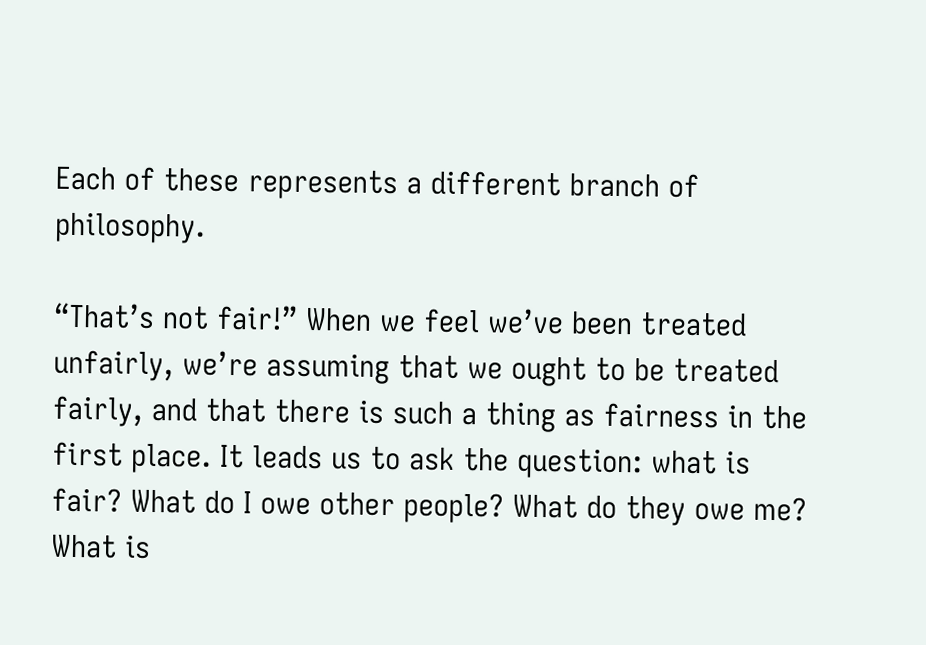Each of these represents a different branch of philosophy.

“That’s not fair!” When we feel we’ve been treated unfairly, we’re assuming that we ought to be treated fairly, and that there is such a thing as fairness in the first place. It leads us to ask the question: what is fair? What do I owe other people? What do they owe me? What is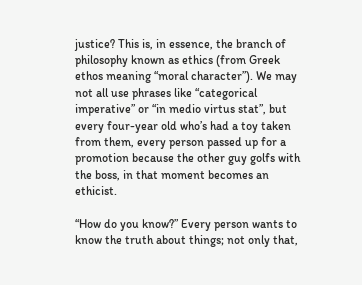justice? This is, in essence, the branch of philosophy known as ethics (from Greek ethos meaning “moral character”). We may not all use phrases like “categorical imperative” or “in medio virtus stat”, but every four-year old who’s had a toy taken from them, every person passed up for a promotion because the other guy golfs with the boss, in that moment becomes an ethicist.

“How do you know?” Every person wants to know the truth about things; not only that,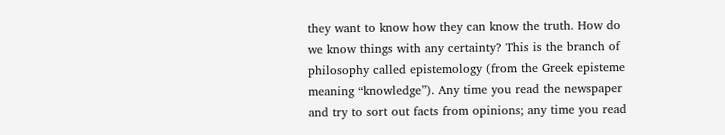they want to know how they can know the truth. How do we know things with any certainty? This is the branch of philosophy called epistemology (from the Greek episteme meaning “knowledge”). Any time you read the newspaper and try to sort out facts from opinions; any time you read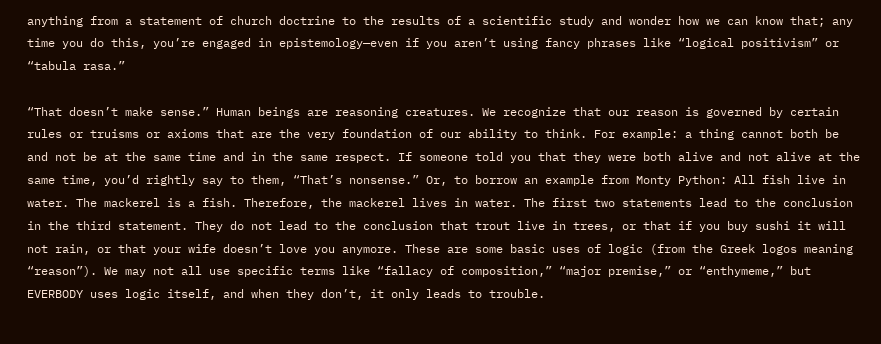anything from a statement of church doctrine to the results of a scientific study and wonder how we can know that; any time you do this, you’re engaged in epistemology—even if you aren’t using fancy phrases like “logical positivism” or “tabula rasa.”

“That doesn’t make sense.” Human beings are reasoning creatures. We recognize that our reason is governed by certain rules or truisms or axioms that are the very foundation of our ability to think. For example: a thing cannot both be and not be at the same time and in the same respect. If someone told you that they were both alive and not alive at the same time, you’d rightly say to them, “That’s nonsense.” Or, to borrow an example from Monty Python: All fish live in water. The mackerel is a fish. Therefore, the mackerel lives in water. The first two statements lead to the conclusion in the third statement. They do not lead to the conclusion that trout live in trees, or that if you buy sushi it will not rain, or that your wife doesn’t love you anymore. These are some basic uses of logic (from the Greek logos meaning “reason”). We may not all use specific terms like “fallacy of composition,” “major premise,” or “enthymeme,” but EVERBODY uses logic itself, and when they don’t, it only leads to trouble.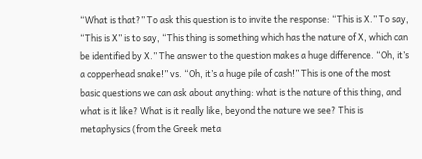“What is that?” To ask this question is to invite the response: “This is X.” To say, “This is X” is to say, “This thing is something which has the nature of X, which can be identified by X.” The answer to the question makes a huge difference. “Oh, it’s a copperhead snake!” vs. “Oh, it’s a huge pile of cash!” This is one of the most basic questions we can ask about anything: what is the nature of this thing, and what is it like? What is it really like, beyond the nature we see? This is metaphysics (from the Greek meta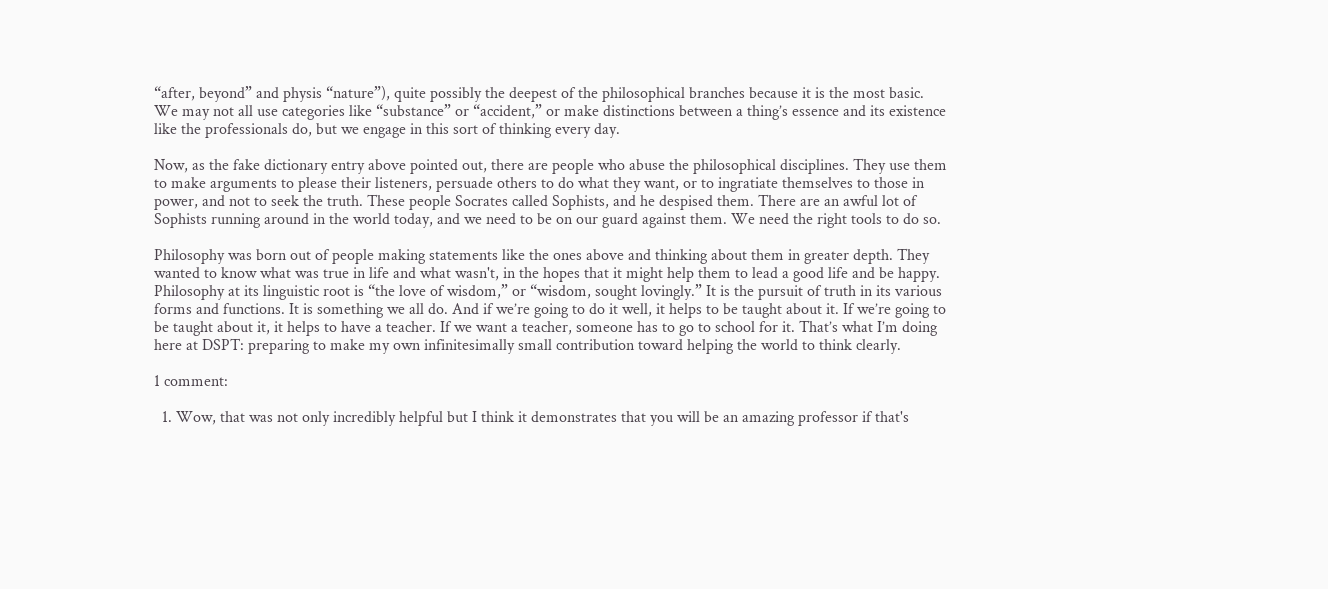“after, beyond” and physis “nature”), quite possibly the deepest of the philosophical branches because it is the most basic. We may not all use categories like “substance” or “accident,” or make distinctions between a thing’s essence and its existence like the professionals do, but we engage in this sort of thinking every day.

Now, as the fake dictionary entry above pointed out, there are people who abuse the philosophical disciplines. They use them to make arguments to please their listeners, persuade others to do what they want, or to ingratiate themselves to those in power, and not to seek the truth. These people Socrates called Sophists, and he despised them. There are an awful lot of Sophists running around in the world today, and we need to be on our guard against them. We need the right tools to do so.

Philosophy was born out of people making statements like the ones above and thinking about them in greater depth. They wanted to know what was true in life and what wasn't, in the hopes that it might help them to lead a good life and be happy. Philosophy at its linguistic root is “the love of wisdom,” or “wisdom, sought lovingly.” It is the pursuit of truth in its various forms and functions. It is something we all do. And if we’re going to do it well, it helps to be taught about it. If we’re going to be taught about it, it helps to have a teacher. If we want a teacher, someone has to go to school for it. That’s what I’m doing here at DSPT: preparing to make my own infinitesimally small contribution toward helping the world to think clearly.

1 comment:

  1. Wow, that was not only incredibly helpful but I think it demonstrates that you will be an amazing professor if that's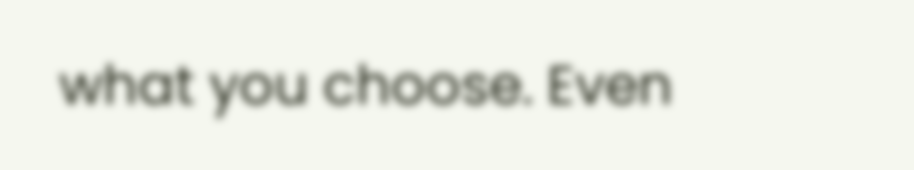what you choose. Even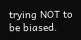trying NOT to be biased.